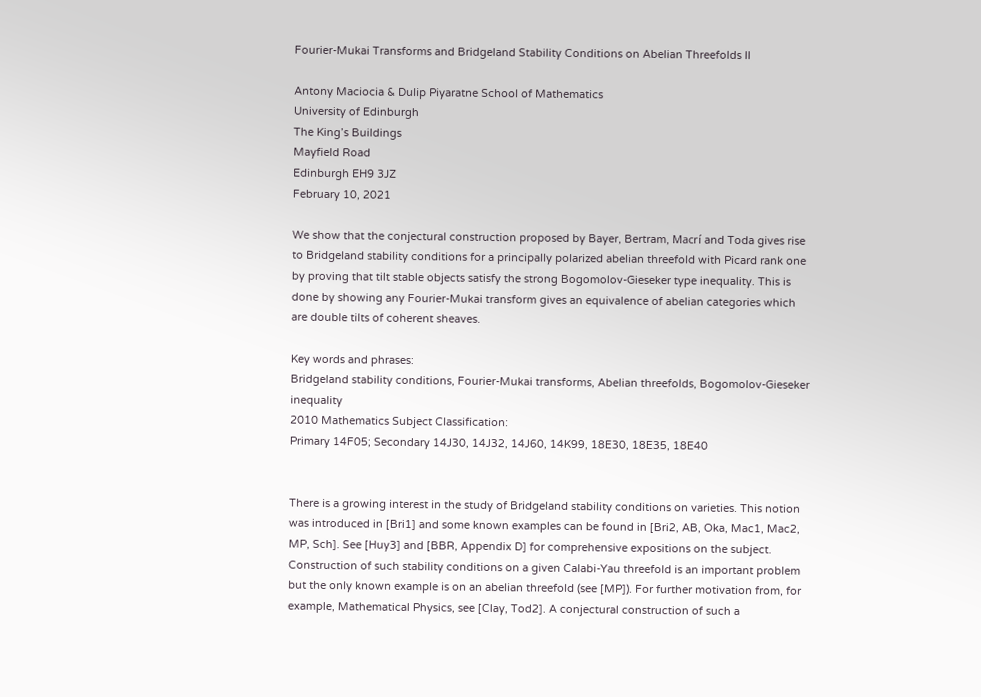Fourier-Mukai Transforms and Bridgeland Stability Conditions on Abelian Threefolds II

Antony Maciocia & Dulip Piyaratne School of Mathematics
University of Edinburgh
The King’s Buildings
Mayfield Road
Edinburgh EH9 3JZ
February 10, 2021

We show that the conjectural construction proposed by Bayer, Bertram, Macrí and Toda gives rise to Bridgeland stability conditions for a principally polarized abelian threefold with Picard rank one by proving that tilt stable objects satisfy the strong Bogomolov-Gieseker type inequality. This is done by showing any Fourier-Mukai transform gives an equivalence of abelian categories which are double tilts of coherent sheaves.

Key words and phrases:
Bridgeland stability conditions, Fourier-Mukai transforms, Abelian threefolds, Bogomolov-Gieseker inequality
2010 Mathematics Subject Classification:
Primary 14F05; Secondary 14J30, 14J32, 14J60, 14K99, 18E30, 18E35, 18E40


There is a growing interest in the study of Bridgeland stability conditions on varieties. This notion was introduced in [Bri1] and some known examples can be found in [Bri2, AB, Oka, Mac1, Mac2, MP, Sch]. See [Huy3] and [BBR, Appendix D] for comprehensive expositions on the subject. Construction of such stability conditions on a given Calabi-Yau threefold is an important problem but the only known example is on an abelian threefold (see [MP]). For further motivation from, for example, Mathematical Physics, see [Clay, Tod2]. A conjectural construction of such a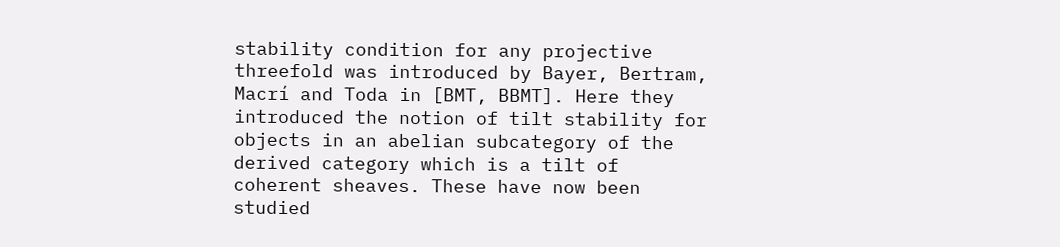stability condition for any projective threefold was introduced by Bayer, Bertram, Macrí and Toda in [BMT, BBMT]. Here they introduced the notion of tilt stability for objects in an abelian subcategory of the derived category which is a tilt of coherent sheaves. These have now been studied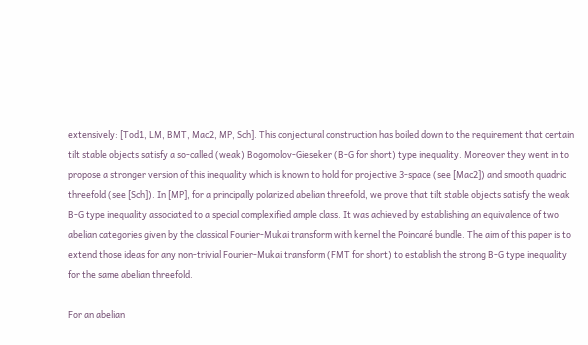extensively: [Tod1, LM, BMT, Mac2, MP, Sch]. This conjectural construction has boiled down to the requirement that certain tilt stable objects satisfy a so-called (weak) Bogomolov-Gieseker (B-G for short) type inequality. Moreover they went in to propose a stronger version of this inequality which is known to hold for projective 3-space (see [Mac2]) and smooth quadric threefold (see [Sch]). In [MP], for a principally polarized abelian threefold, we prove that tilt stable objects satisfy the weak B-G type inequality associated to a special complexified ample class. It was achieved by establishing an equivalence of two abelian categories given by the classical Fourier-Mukai transform with kernel the Poincaré bundle. The aim of this paper is to extend those ideas for any non-trivial Fourier-Mukai transform (FMT for short) to establish the strong B-G type inequality for the same abelian threefold.

For an abelian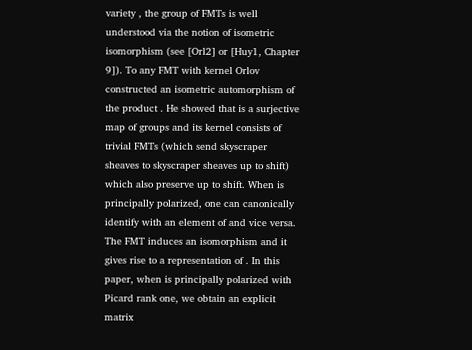variety , the group of FMTs is well understood via the notion of isometric isomorphism (see [Orl2] or [Huy1, Chapter 9]). To any FMT with kernel Orlov constructed an isometric automorphism of the product . He showed that is a surjective map of groups and its kernel consists of trivial FMTs (which send skyscraper sheaves to skyscraper sheaves up to shift) which also preserve up to shift. When is principally polarized, one can canonically identify with an element of and vice versa. The FMT induces an isomorphism and it gives rise to a representation of . In this paper, when is principally polarized with Picard rank one, we obtain an explicit matrix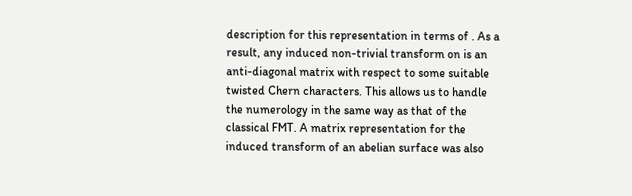description for this representation in terms of . As a result, any induced non-trivial transform on is an anti-diagonal matrix with respect to some suitable twisted Chern characters. This allows us to handle the numerology in the same way as that of the classical FMT. A matrix representation for the induced transform of an abelian surface was also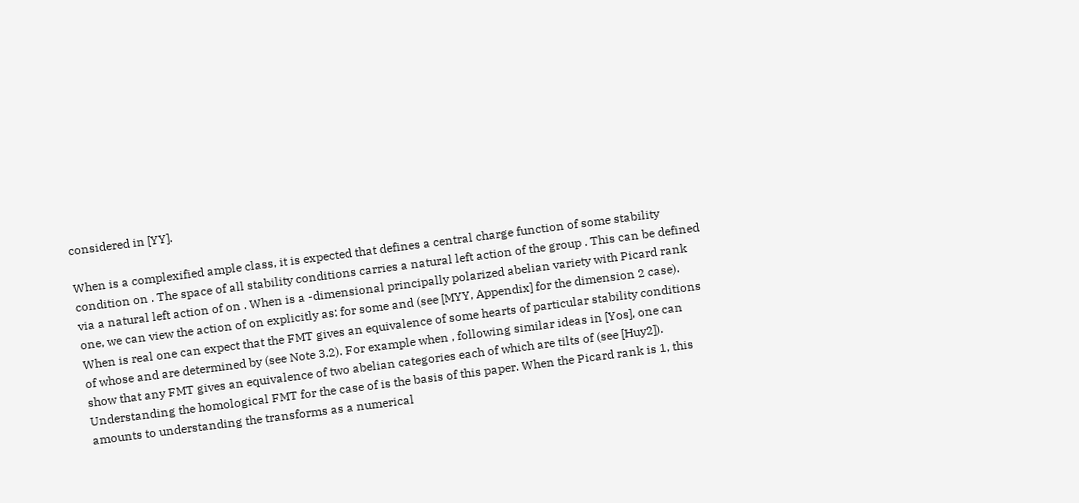considered in [YY].

When is a complexified ample class, it is expected that defines a central charge function of some stability condition on . The space of all stability conditions carries a natural left action of the group . This can be defined via a natural left action of on . When is a -dimensional principally polarized abelian variety with Picard rank one, we can view the action of on explicitly as: for some and (see [MYY, Appendix] for the dimension 2 case). When is real one can expect that the FMT gives an equivalence of some hearts of particular stability conditions of whose and are determined by (see Note 3.2). For example when , following similar ideas in [Yos], one can show that any FMT gives an equivalence of two abelian categories each of which are tilts of (see [Huy2]). Understanding the homological FMT for the case of is the basis of this paper. When the Picard rank is 1, this amounts to understanding the transforms as a numerical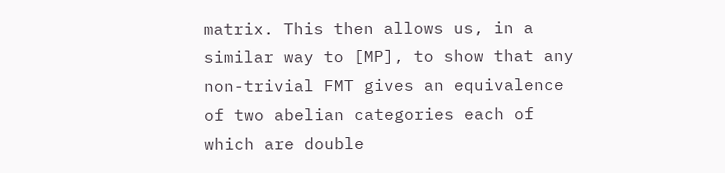matrix. This then allows us, in a similar way to [MP], to show that any non-trivial FMT gives an equivalence of two abelian categories each of which are double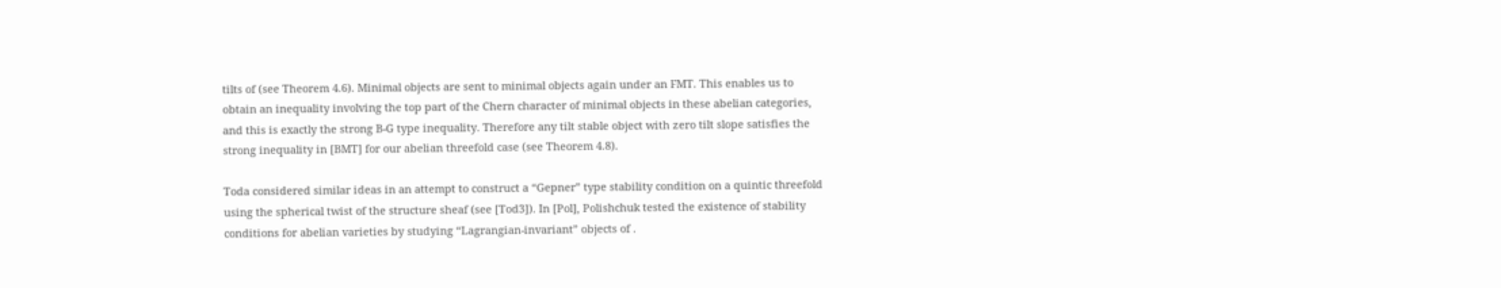tilts of (see Theorem 4.6). Minimal objects are sent to minimal objects again under an FMT. This enables us to obtain an inequality involving the top part of the Chern character of minimal objects in these abelian categories, and this is exactly the strong B-G type inequality. Therefore any tilt stable object with zero tilt slope satisfies the strong inequality in [BMT] for our abelian threefold case (see Theorem 4.8).

Toda considered similar ideas in an attempt to construct a “Gepner” type stability condition on a quintic threefold using the spherical twist of the structure sheaf (see [Tod3]). In [Pol], Polishchuk tested the existence of stability conditions for abelian varieties by studying “Lagrangian-invariant” objects of .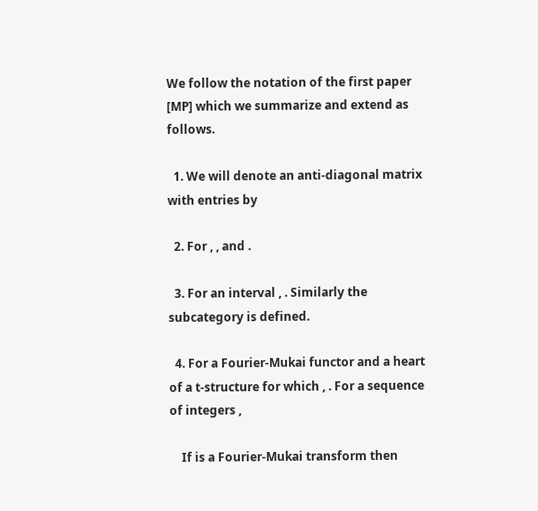We follow the notation of the first paper [MP] which we summarize and extend as follows.

  1. We will denote an anti-diagonal matrix with entries by

  2. For , , and .

  3. For an interval , . Similarly the subcategory is defined.

  4. For a Fourier-Mukai functor and a heart of a t-structure for which , . For a sequence of integers ,

    If is a Fourier-Mukai transform then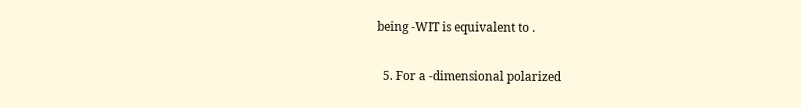being -WIT is equivalent to .

  5. For a -dimensional polarized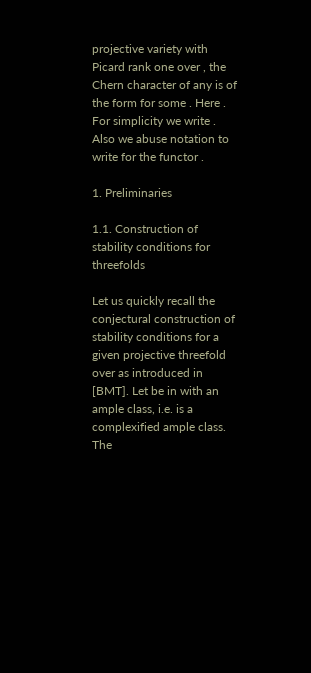projective variety with Picard rank one over , the Chern character of any is of the form for some . Here . For simplicity we write . Also we abuse notation to write for the functor .

1. Preliminaries

1.1. Construction of stability conditions for threefolds

Let us quickly recall the conjectural construction of stability conditions for a given projective threefold over as introduced in [BMT]. Let be in with an ample class, i.e. is a complexified ample class. The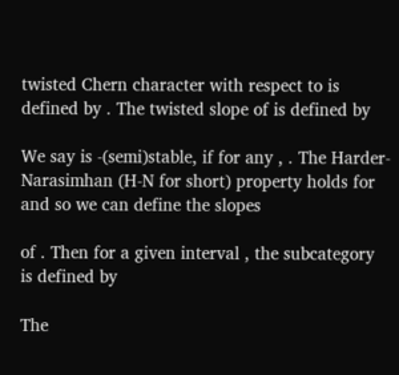twisted Chern character with respect to is defined by . The twisted slope of is defined by

We say is -(semi)stable, if for any , . The Harder-Narasimhan (H-N for short) property holds for and so we can define the slopes

of . Then for a given interval , the subcategory is defined by

The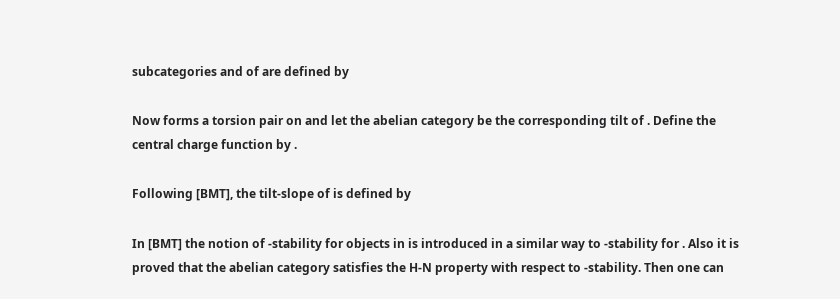subcategories and of are defined by

Now forms a torsion pair on and let the abelian category be the corresponding tilt of . Define the central charge function by .

Following [BMT], the tilt-slope of is defined by

In [BMT] the notion of -stability for objects in is introduced in a similar way to -stability for . Also it is proved that the abelian category satisfies the H-N property with respect to -stability. Then one can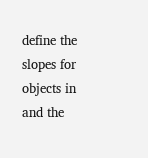define the slopes for objects in and the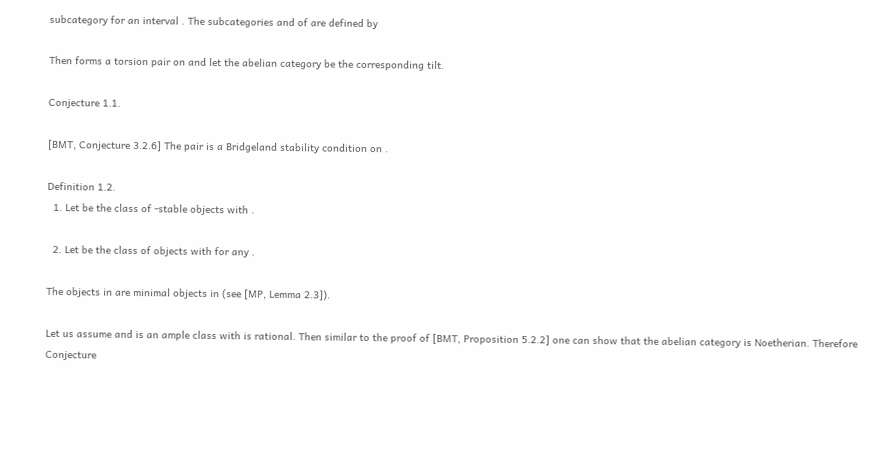subcategory for an interval . The subcategories and of are defined by

Then forms a torsion pair on and let the abelian category be the corresponding tilt.

Conjecture 1.1.

[BMT, Conjecture 3.2.6] The pair is a Bridgeland stability condition on .

Definition 1.2.
  1. Let be the class of -stable objects with .

  2. Let be the class of objects with for any .

The objects in are minimal objects in (see [MP, Lemma 2.3]).

Let us assume and is an ample class with is rational. Then similar to the proof of [BMT, Proposition 5.2.2] one can show that the abelian category is Noetherian. Therefore Conjecture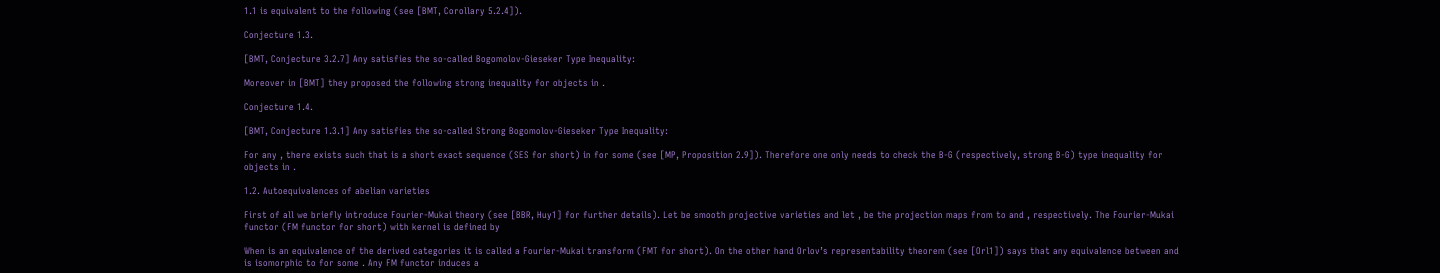1.1 is equivalent to the following (see [BMT, Corollary 5.2.4]).

Conjecture 1.3.

[BMT, Conjecture 3.2.7] Any satisfies the so-called Bogomolov-Gieseker Type Inequality:

Moreover in [BMT] they proposed the following strong inequality for objects in .

Conjecture 1.4.

[BMT, Conjecture 1.3.1] Any satisfies the so-called Strong Bogomolov-Gieseker Type Inequality:

For any , there exists such that is a short exact sequence (SES for short) in for some (see [MP, Proposition 2.9]). Therefore one only needs to check the B-G (respectively, strong B-G) type inequality for objects in .

1.2. Autoequivalences of abelian varieties

First of all we briefly introduce Fourier-Mukai theory (see [BBR, Huy1] for further details). Let be smooth projective varieties and let , be the projection maps from to and , respectively. The Fourier-Mukai functor (FM functor for short) with kernel is defined by

When is an equivalence of the derived categories it is called a Fourier-Mukai transform (FMT for short). On the other hand Orlov’s representability theorem (see [Orl1]) says that any equivalence between and is isomorphic to for some . Any FM functor induces a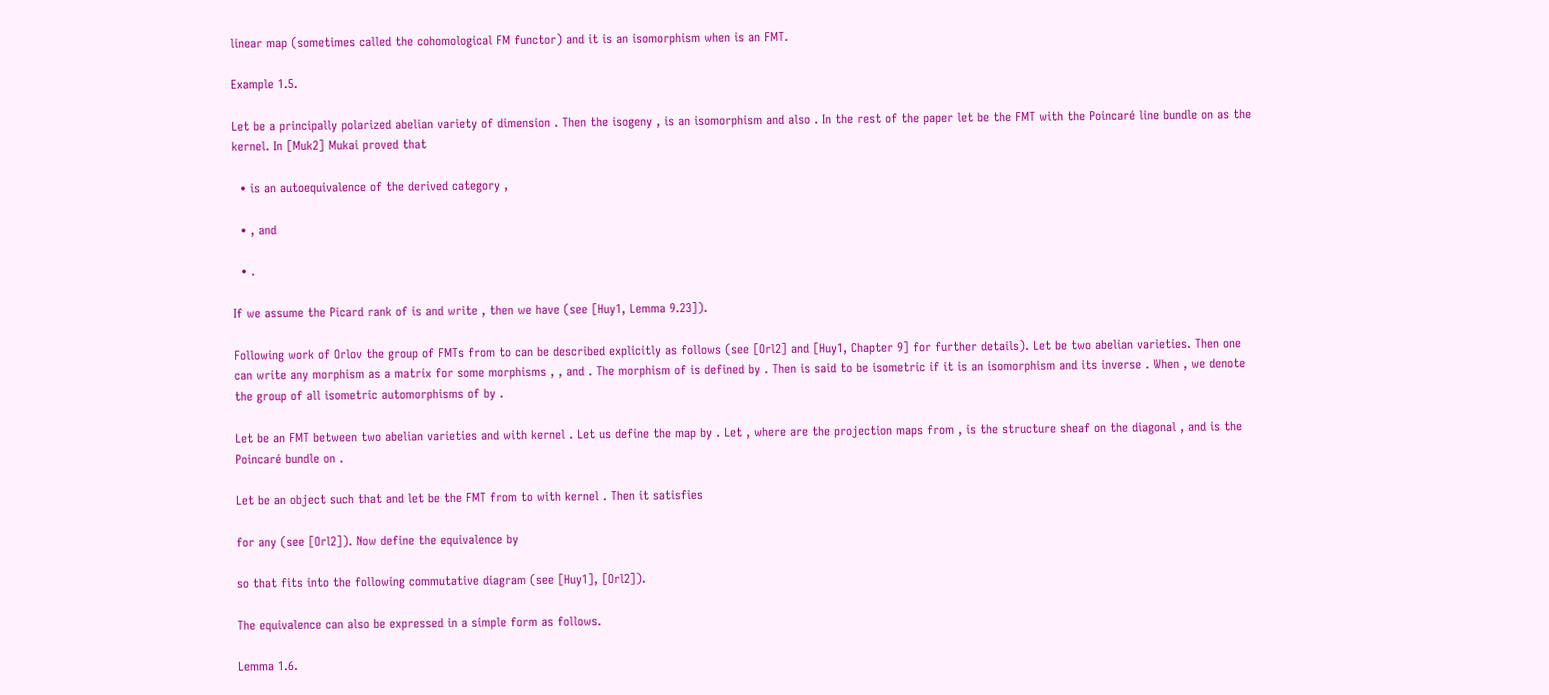linear map (sometimes called the cohomological FM functor) and it is an isomorphism when is an FMT.

Example 1.5.

Let be a principally polarized abelian variety of dimension . Then the isogeny , is an isomorphism and also . In the rest of the paper let be the FMT with the Poincaré line bundle on as the kernel. In [Muk2] Mukai proved that

  • is an autoequivalence of the derived category ,

  • , and

  • .

If we assume the Picard rank of is and write , then we have (see [Huy1, Lemma 9.23]).

Following work of Orlov the group of FMTs from to can be described explicitly as follows (see [Orl2] and [Huy1, Chapter 9] for further details). Let be two abelian varieties. Then one can write any morphism as a matrix for some morphisms , , and . The morphism of is defined by . Then is said to be isometric if it is an isomorphism and its inverse . When , we denote the group of all isometric automorphisms of by .

Let be an FMT between two abelian varieties and with kernel . Let us define the map by . Let , where are the projection maps from , is the structure sheaf on the diagonal , and is the Poincaré bundle on .

Let be an object such that and let be the FMT from to with kernel . Then it satisfies

for any (see [Orl2]). Now define the equivalence by

so that fits into the following commutative diagram (see [Huy1], [Orl2]).

The equivalence can also be expressed in a simple form as follows.

Lemma 1.6.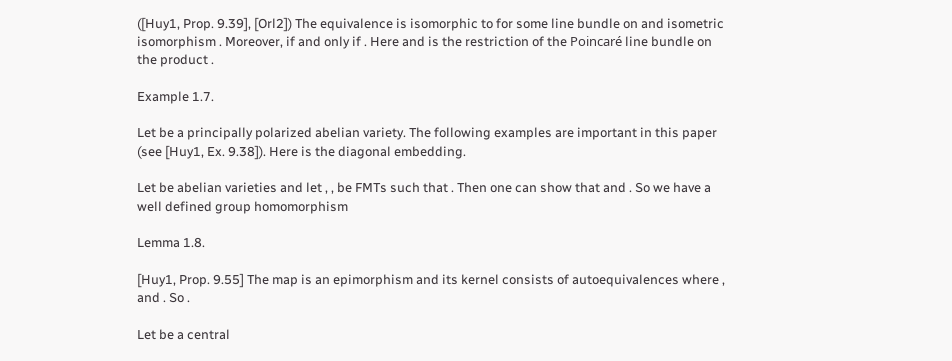([Huy1, Prop. 9.39], [Orl2]) The equivalence is isomorphic to for some line bundle on and isometric isomorphism . Moreover, if and only if . Here and is the restriction of the Poincaré line bundle on the product .

Example 1.7.

Let be a principally polarized abelian variety. The following examples are important in this paper (see [Huy1, Ex. 9.38]). Here is the diagonal embedding.

Let be abelian varieties and let , , be FMTs such that . Then one can show that and . So we have a well defined group homomorphism

Lemma 1.8.

[Huy1, Prop. 9.55] The map is an epimorphism and its kernel consists of autoequivalences where , and . So .

Let be a central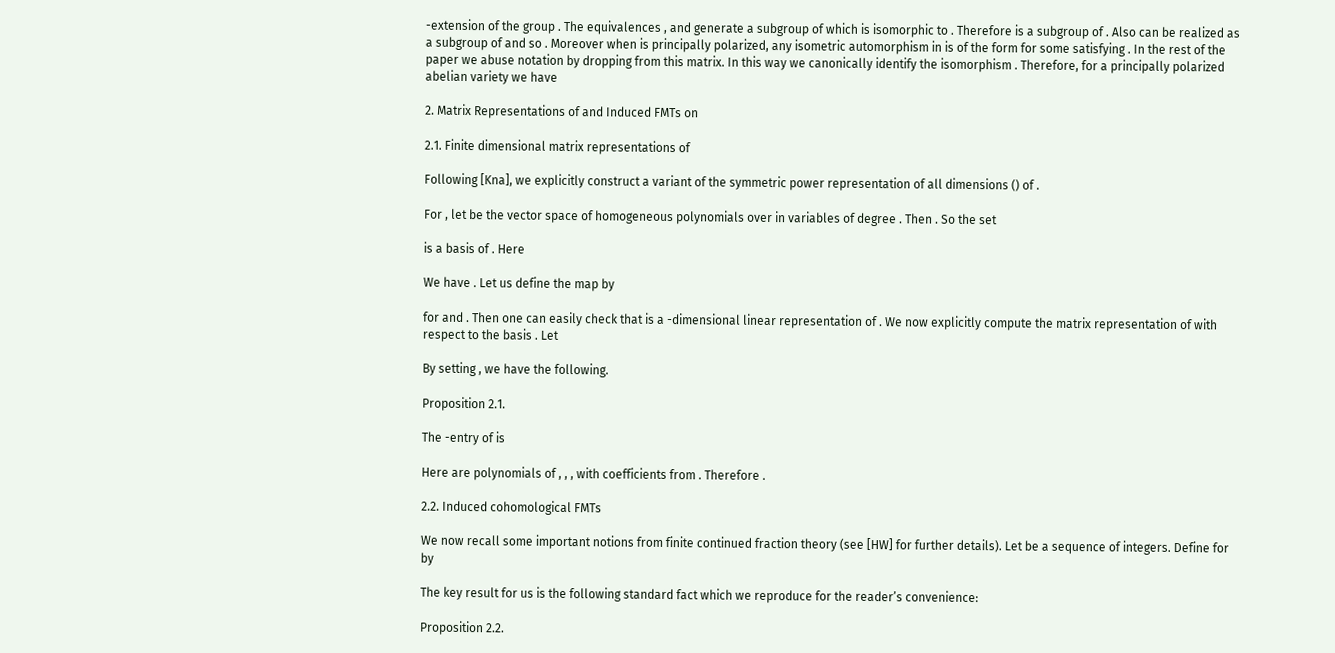-extension of the group . The equivalences , and generate a subgroup of which is isomorphic to . Therefore is a subgroup of . Also can be realized as a subgroup of and so . Moreover when is principally polarized, any isometric automorphism in is of the form for some satisfying . In the rest of the paper we abuse notation by dropping from this matrix. In this way we canonically identify the isomorphism . Therefore, for a principally polarized abelian variety we have

2. Matrix Representations of and Induced FMTs on

2.1. Finite dimensional matrix representations of

Following [Kna], we explicitly construct a variant of the symmetric power representation of all dimensions () of .

For , let be the vector space of homogeneous polynomials over in variables of degree . Then . So the set

is a basis of . Here

We have . Let us define the map by

for and . Then one can easily check that is a -dimensional linear representation of . We now explicitly compute the matrix representation of with respect to the basis . Let

By setting , we have the following.

Proposition 2.1.

The -entry of is

Here are polynomials of , , , with coefficients from . Therefore .

2.2. Induced cohomological FMTs

We now recall some important notions from finite continued fraction theory (see [HW] for further details). Let be a sequence of integers. Define for by

The key result for us is the following standard fact which we reproduce for the reader’s convenience:

Proposition 2.2.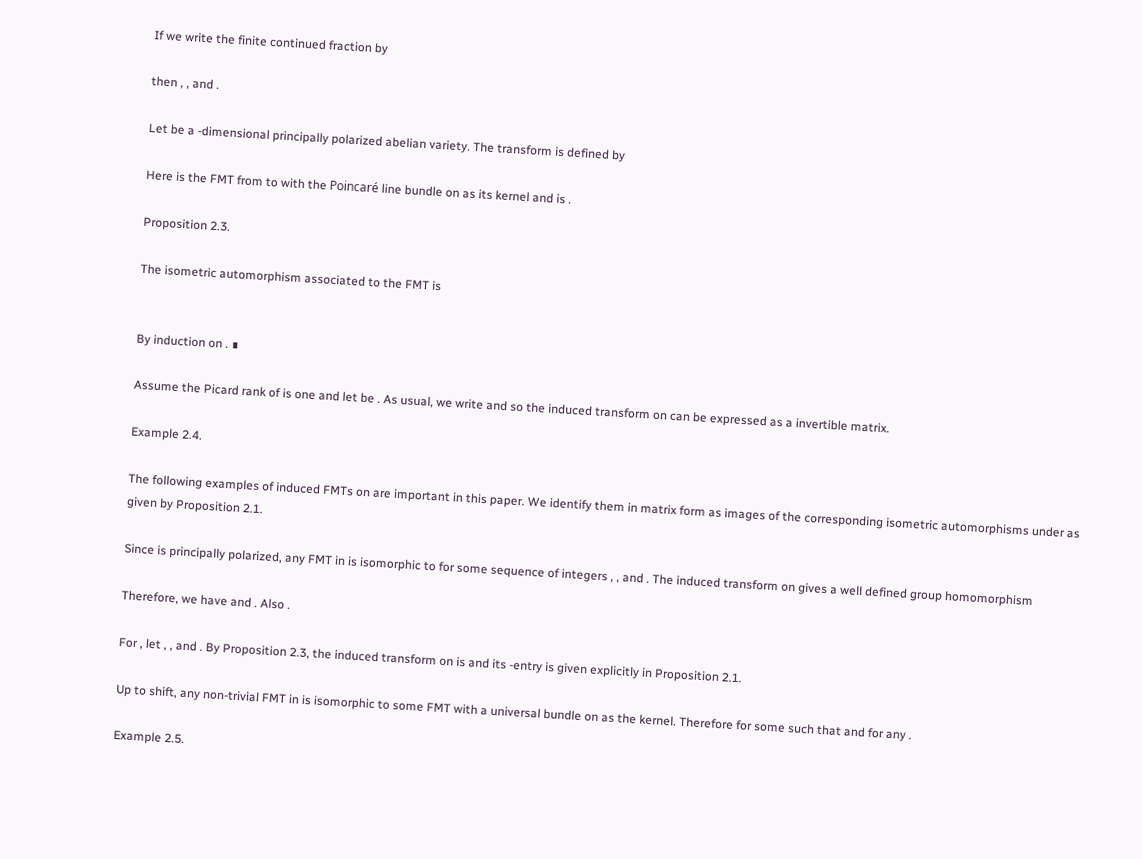If we write the finite continued fraction by

then , , and .

Let be a -dimensional principally polarized abelian variety. The transform is defined by

Here is the FMT from to with the Poincaré line bundle on as its kernel and is .

Proposition 2.3.

The isometric automorphism associated to the FMT is


By induction on . ∎

Assume the Picard rank of is one and let be . As usual, we write and so the induced transform on can be expressed as a invertible matrix.

Example 2.4.

The following examples of induced FMTs on are important in this paper. We identify them in matrix form as images of the corresponding isometric automorphisms under as given by Proposition 2.1.

Since is principally polarized, any FMT in is isomorphic to for some sequence of integers , , and . The induced transform on gives a well defined group homomorphism

Therefore, we have and . Also .

For , let , , and . By Proposition 2.3, the induced transform on is and its -entry is given explicitly in Proposition 2.1.

Up to shift, any non-trivial FMT in is isomorphic to some FMT with a universal bundle on as the kernel. Therefore for some such that and for any .

Example 2.5.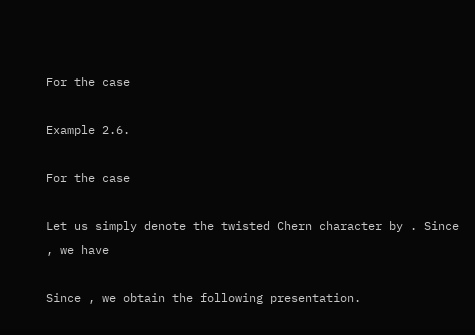For the case

Example 2.6.

For the case

Let us simply denote the twisted Chern character by . Since , we have

Since , we obtain the following presentation.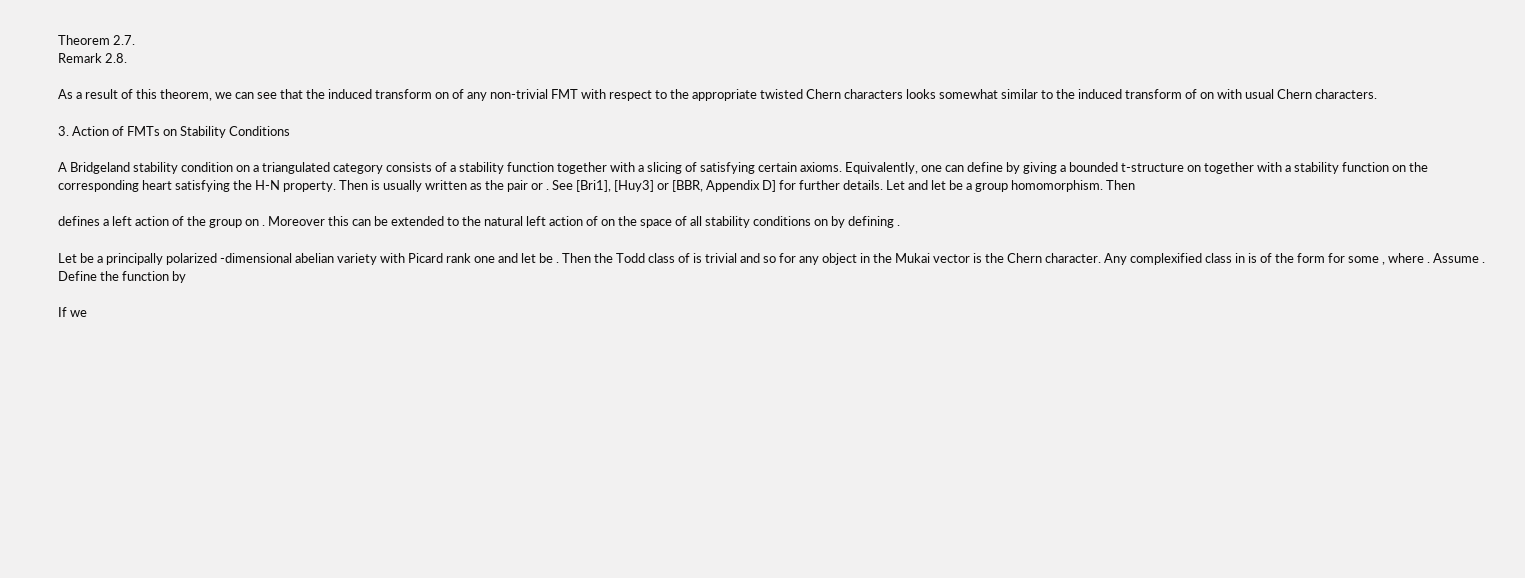Theorem 2.7.
Remark 2.8.

As a result of this theorem, we can see that the induced transform on of any non-trivial FMT with respect to the appropriate twisted Chern characters looks somewhat similar to the induced transform of on with usual Chern characters.

3. Action of FMTs on Stability Conditions

A Bridgeland stability condition on a triangulated category consists of a stability function together with a slicing of satisfying certain axioms. Equivalently, one can define by giving a bounded t-structure on together with a stability function on the corresponding heart satisfying the H-N property. Then is usually written as the pair or . See [Bri1], [Huy3] or [BBR, Appendix D] for further details. Let and let be a group homomorphism. Then

defines a left action of the group on . Moreover this can be extended to the natural left action of on the space of all stability conditions on by defining .

Let be a principally polarized -dimensional abelian variety with Picard rank one and let be . Then the Todd class of is trivial and so for any object in the Mukai vector is the Chern character. Any complexified class in is of the form for some , where . Assume . Define the function by

If we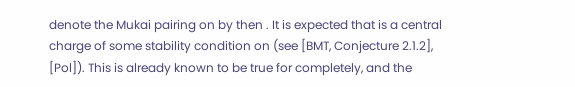denote the Mukai pairing on by then . It is expected that is a central charge of some stability condition on (see [BMT, Conjecture 2.1.2], [Pol]). This is already known to be true for completely, and the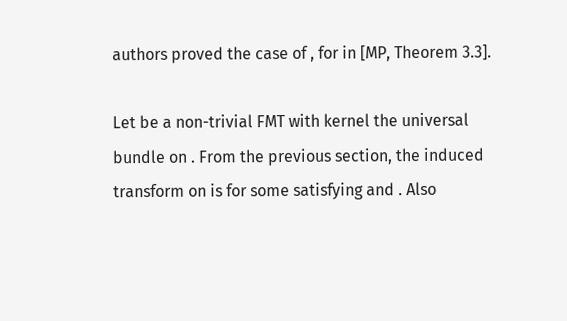authors proved the case of , for in [MP, Theorem 3.3].

Let be a non-trivial FMT with kernel the universal bundle on . From the previous section, the induced transform on is for some satisfying and . Also